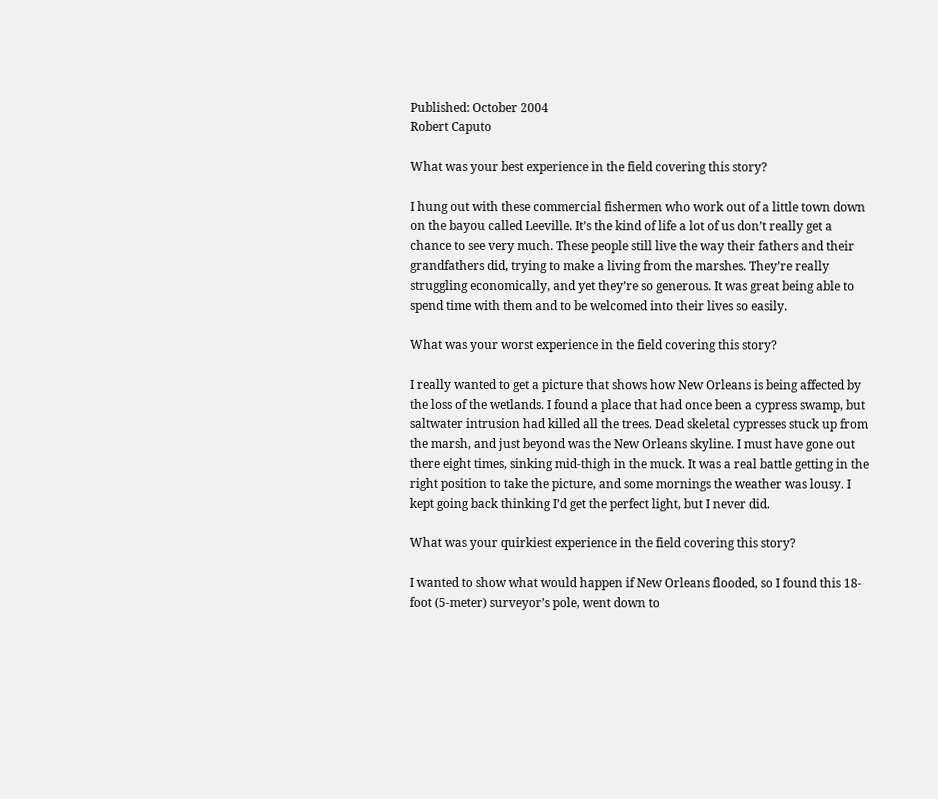Published: October 2004
Robert Caputo

What was your best experience in the field covering this story?

I hung out with these commercial fishermen who work out of a little town down on the bayou called Leeville. It’s the kind of life a lot of us don’t really get a chance to see very much. These people still live the way their fathers and their grandfathers did, trying to make a living from the marshes. They’re really struggling economically, and yet they’re so generous. It was great being able to spend time with them and to be welcomed into their lives so easily.

What was your worst experience in the field covering this story?

I really wanted to get a picture that shows how New Orleans is being affected by the loss of the wetlands. I found a place that had once been a cypress swamp, but saltwater intrusion had killed all the trees. Dead skeletal cypresses stuck up from the marsh, and just beyond was the New Orleans skyline. I must have gone out there eight times, sinking mid-thigh in the muck. It was a real battle getting in the right position to take the picture, and some mornings the weather was lousy. I kept going back thinking I’d get the perfect light, but I never did.

What was your quirkiest experience in the field covering this story?

I wanted to show what would happen if New Orleans flooded, so I found this 18-foot (5-meter) surveyor’s pole, went down to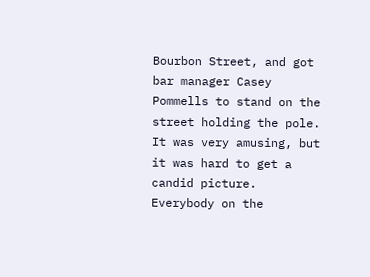Bourbon Street, and got bar manager Casey Pommells to stand on the street holding the pole. It was very amusing, but it was hard to get a candid picture. Everybody on the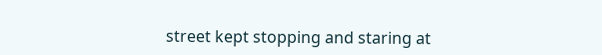street kept stopping and staring at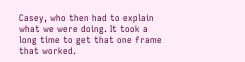Casey, who then had to explain what we were doing. It took a long time to get that one frame that worked.